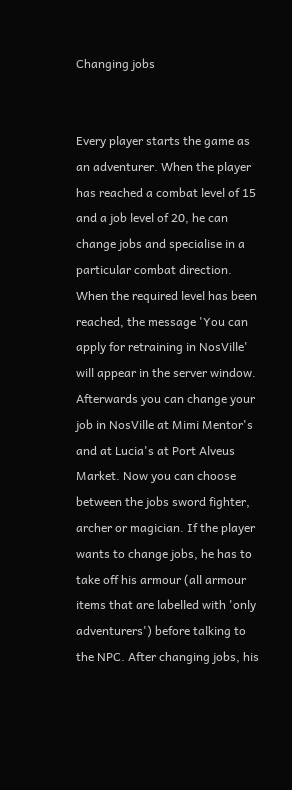Changing jobs


Every player starts the game as an adventurer. When the player has reached a combat level of 15 and a job level of 20, he can change jobs and specialise in a particular combat direction. When the required level has been reached, the message 'You can apply for retraining in NosVille' will appear in the server window. Afterwards you can change your job in NosVille at Mimi Mentor's and at Lucia's at Port Alveus Market. Now you can choose between the jobs sword fighter, archer or magician. If the player wants to change jobs, he has to take off his armour (all armour items that are labelled with 'only adventurers') before talking to the NPC. After changing jobs, his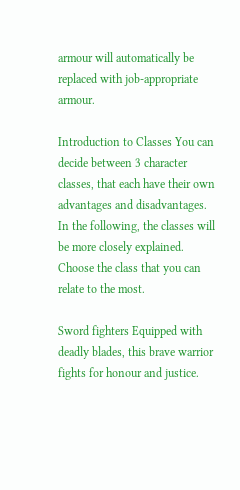armour will automatically be replaced with job-appropriate armour.

Introduction to Classes You can decide between 3 character classes, that each have their own advantages and disadvantages. In the following, the classes will be more closely explained. Choose the class that you can relate to the most.

Sword fighters Equipped with deadly blades, this brave warrior fights for honour and justice.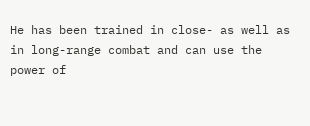He has been trained in close- as well as in long-range combat and can use the power of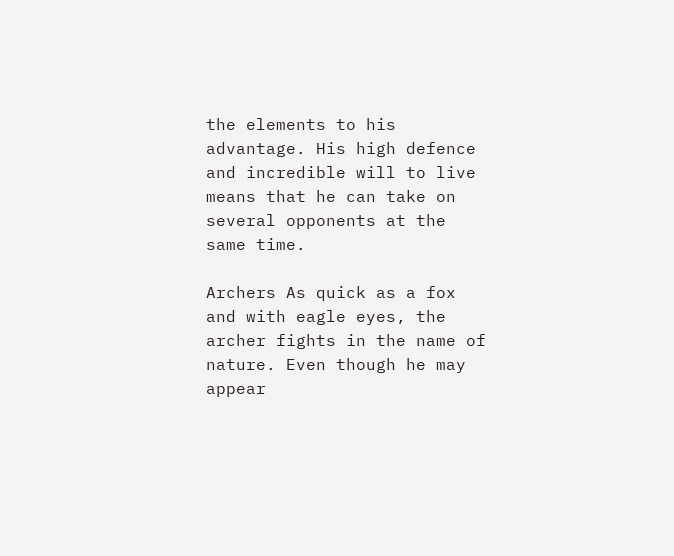the elements to his advantage. His high defence and incredible will to live means that he can take on several opponents at the same time.

Archers As quick as a fox and with eagle eyes, the archer fights in the name of nature. Even though he may appear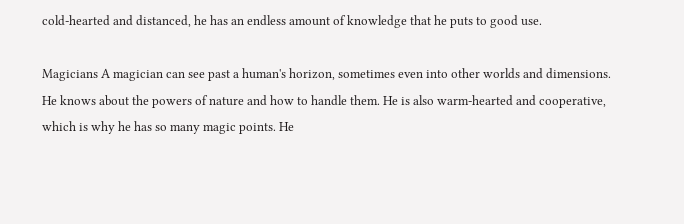cold-hearted and distanced, he has an endless amount of knowledge that he puts to good use.

Magicians A magician can see past a human's horizon, sometimes even into other worlds and dimensions. He knows about the powers of nature and how to handle them. He is also warm-hearted and cooperative, which is why he has so many magic points. He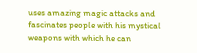uses amazing magic attacks and fascinates people with his mystical weapons with which he can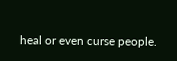heal or even curse people.